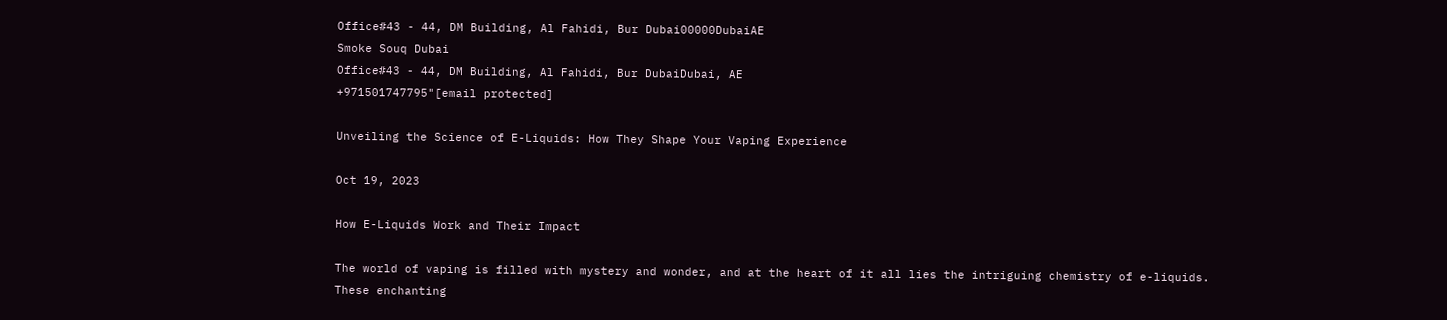Office#43 - 44, DM Building, Al Fahidi, Bur Dubai00000DubaiAE
Smoke Souq Dubai
Office#43 - 44, DM Building, Al Fahidi, Bur DubaiDubai, AE
+971501747795"[email protected]

Unveiling the Science of E-Liquids: How They Shape Your Vaping Experience

Oct 19, 2023

How E-Liquids Work and Their Impact

The world of vaping is filled with mystery and wonder, and at the heart of it all lies the intriguing chemistry of e-liquids. These enchanting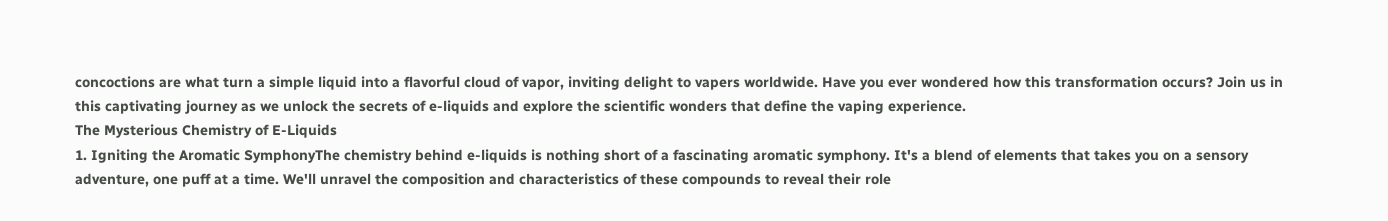concoctions are what turn a simple liquid into a flavorful cloud of vapor, inviting delight to vapers worldwide. Have you ever wondered how this transformation occurs? Join us in this captivating journey as we unlock the secrets of e-liquids and explore the scientific wonders that define the vaping experience.
The Mysterious Chemistry of E-Liquids
1. Igniting the Aromatic SymphonyThe chemistry behind e-liquids is nothing short of a fascinating aromatic symphony. It's a blend of elements that takes you on a sensory adventure, one puff at a time. We'll unravel the composition and characteristics of these compounds to reveal their role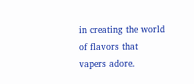in creating the world of flavors that vapers adore.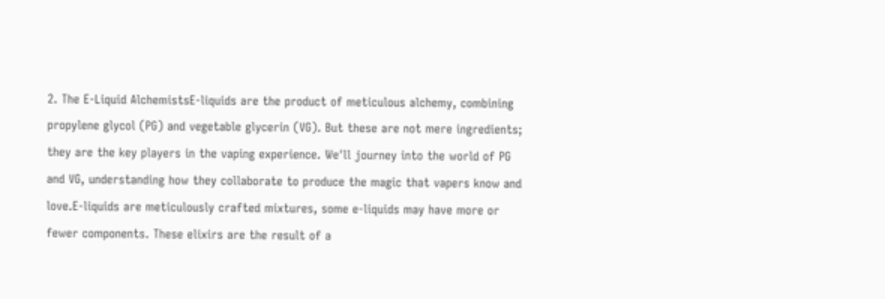2. The E-Liquid AlchemistsE-liquids are the product of meticulous alchemy, combining propylene glycol (PG) and vegetable glycerin (VG). But these are not mere ingredients; they are the key players in the vaping experience. We'll journey into the world of PG and VG, understanding how they collaborate to produce the magic that vapers know and love.E-liquids are meticulously crafted mixtures, some e-liquids may have more or fewer components. These elixirs are the result of a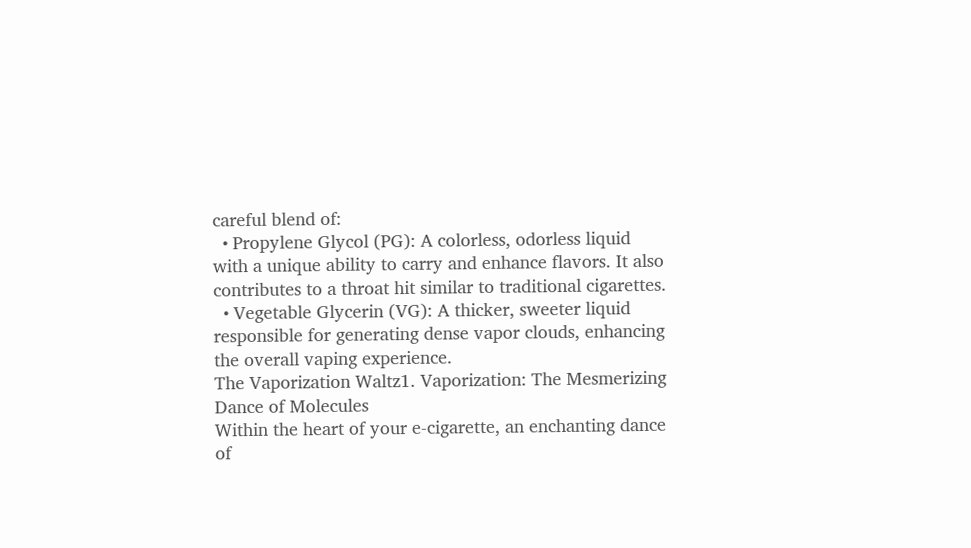careful blend of:
  • Propylene Glycol (PG): A colorless, odorless liquid with a unique ability to carry and enhance flavors. It also contributes to a throat hit similar to traditional cigarettes.
  • Vegetable Glycerin (VG): A thicker, sweeter liquid responsible for generating dense vapor clouds, enhancing the overall vaping experience.
The Vaporization Waltz1. Vaporization: The Mesmerizing Dance of Molecules
Within the heart of your e-cigarette, an enchanting dance of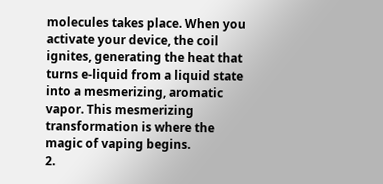molecules takes place. When you activate your device, the coil ignites, generating the heat that turns e-liquid from a liquid state into a mesmerizing, aromatic vapor. This mesmerizing transformation is where the magic of vaping begins.
2.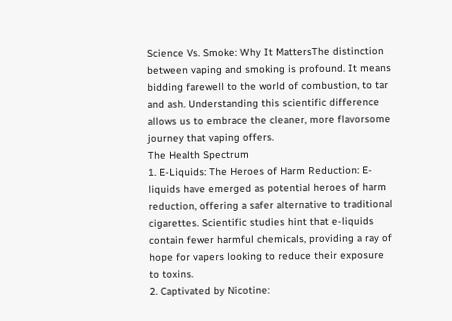Science Vs. Smoke: Why It MattersThe distinction between vaping and smoking is profound. It means bidding farewell to the world of combustion, to tar and ash. Understanding this scientific difference allows us to embrace the cleaner, more flavorsome journey that vaping offers.
The Health Spectrum
1. E-Liquids: The Heroes of Harm Reduction: E-liquids have emerged as potential heroes of harm reduction, offering a safer alternative to traditional cigarettes. Scientific studies hint that e-liquids contain fewer harmful chemicals, providing a ray of hope for vapers looking to reduce their exposure to toxins.
2. Captivated by Nicotine: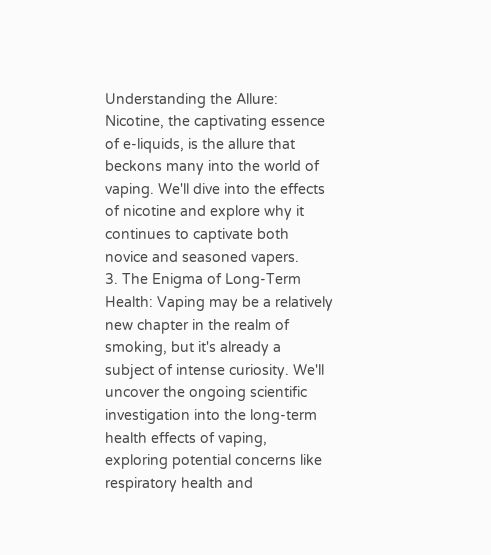Understanding the Allure: Nicotine, the captivating essence of e-liquids, is the allure that beckons many into the world of vaping. We'll dive into the effects of nicotine and explore why it continues to captivate both novice and seasoned vapers.
3. The Enigma of Long-Term Health: Vaping may be a relatively new chapter in the realm of smoking, but it's already a subject of intense curiosity. We'll uncover the ongoing scientific investigation into the long-term health effects of vaping, exploring potential concerns like respiratory health and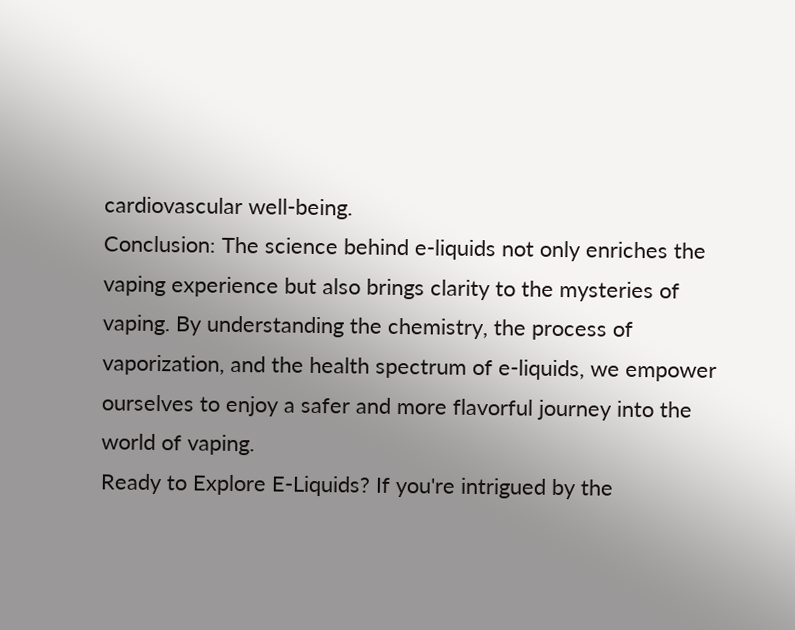cardiovascular well-being.
Conclusion: The science behind e-liquids not only enriches the vaping experience but also brings clarity to the mysteries of vaping. By understanding the chemistry, the process of vaporization, and the health spectrum of e-liquids, we empower ourselves to enjoy a safer and more flavorful journey into the world of vaping.
Ready to Explore E-Liquids? If you're intrigued by the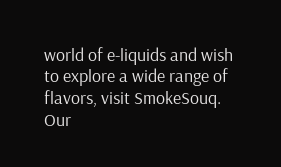world of e-liquids and wish to explore a wide range of flavors, visit SmokeSouq. Our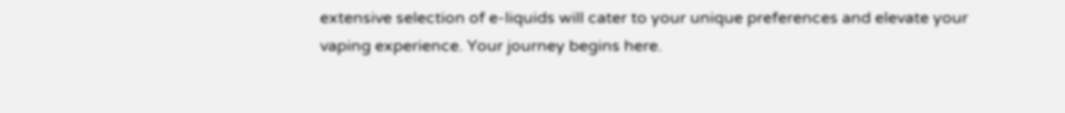extensive selection of e-liquids will cater to your unique preferences and elevate your vaping experience. Your journey begins here.